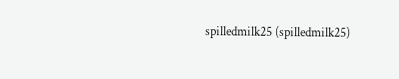spilledmilk25 (spilledmilk25)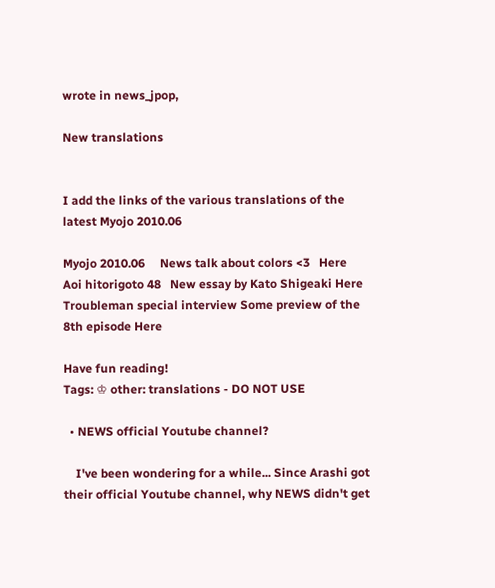wrote in news_jpop,

New translations


I add the links of the various translations of the latest Myojo 2010.06

Myojo 2010.06     News talk about colors <3   Here
Aoi hitorigoto 48   New essay by Kato Shigeaki Here
Troubleman special interview Some preview of the 8th episode Here

Have fun reading!
Tags: ♔ other: translations - DO NOT USE

  • NEWS official Youtube channel?

    I've been wondering for a while... Since Arashi got their official Youtube channel, why NEWS didn't get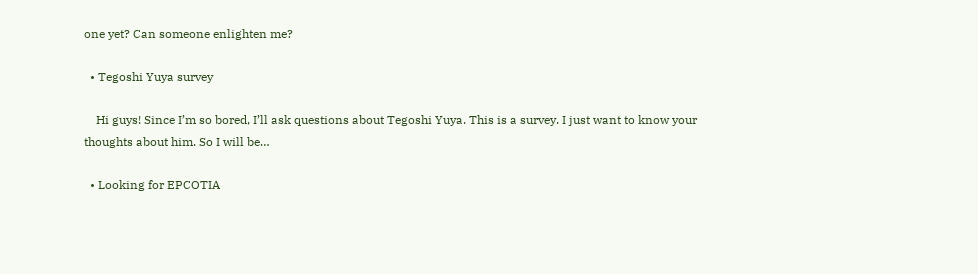one yet? Can someone enlighten me?

  • Tegoshi Yuya survey

    Hi guys! Since I’m so bored, I’ll ask questions about Tegoshi Yuya. This is a survey. I just want to know your thoughts about him. So I will be…

  • Looking for EPCOTIA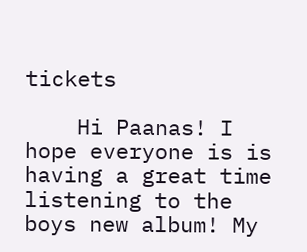tickets

    Hi Paanas! I hope everyone is is having a great time listening to the boys new album! My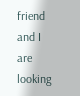friend and I are looking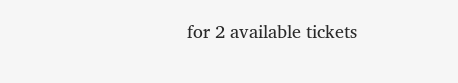for 2 available tickets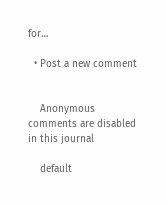for…

  • Post a new comment


    Anonymous comments are disabled in this journal

    default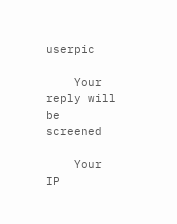userpic

    Your reply will be screened

    Your IP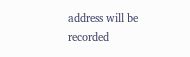address will be recorded